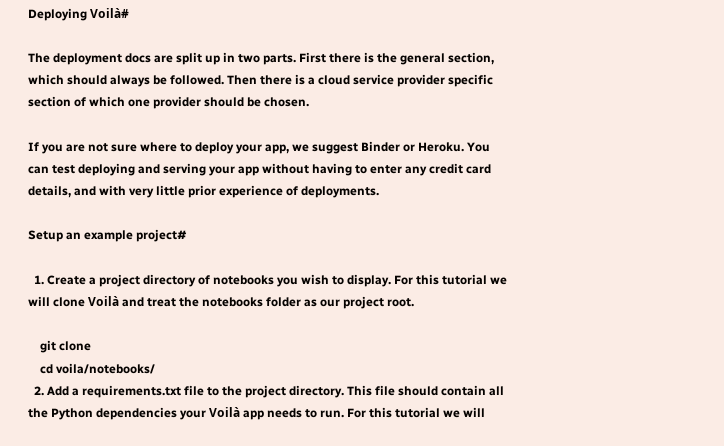Deploying Voilà#

The deployment docs are split up in two parts. First there is the general section, which should always be followed. Then there is a cloud service provider specific section of which one provider should be chosen.

If you are not sure where to deploy your app, we suggest Binder or Heroku. You can test deploying and serving your app without having to enter any credit card details, and with very little prior experience of deployments.

Setup an example project#

  1. Create a project directory of notebooks you wish to display. For this tutorial we will clone Voilà and treat the notebooks folder as our project root.

    git clone
    cd voila/notebooks/
  2. Add a requirements.txt file to the project directory. This file should contain all the Python dependencies your Voilà app needs to run. For this tutorial we will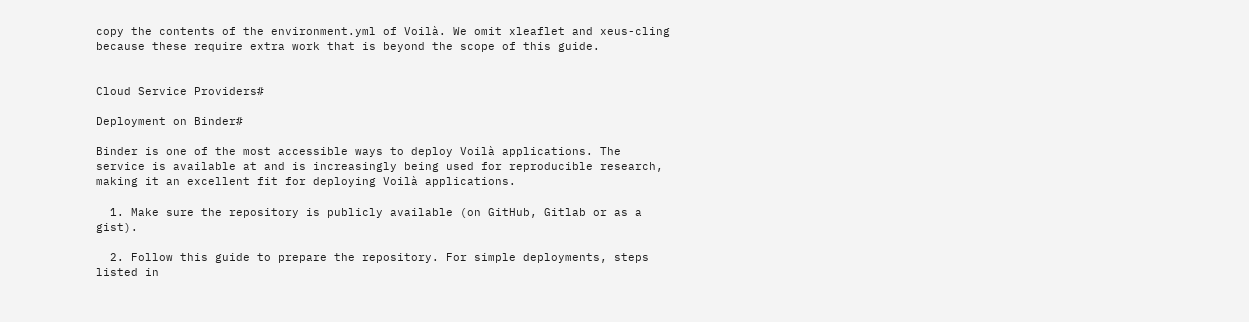copy the contents of the environment.yml of Voilà. We omit xleaflet and xeus-cling because these require extra work that is beyond the scope of this guide.


Cloud Service Providers#

Deployment on Binder#

Binder is one of the most accessible ways to deploy Voilà applications. The service is available at and is increasingly being used for reproducible research, making it an excellent fit for deploying Voilà applications.

  1. Make sure the repository is publicly available (on GitHub, Gitlab or as a gist).

  2. Follow this guide to prepare the repository. For simple deployments, steps listed in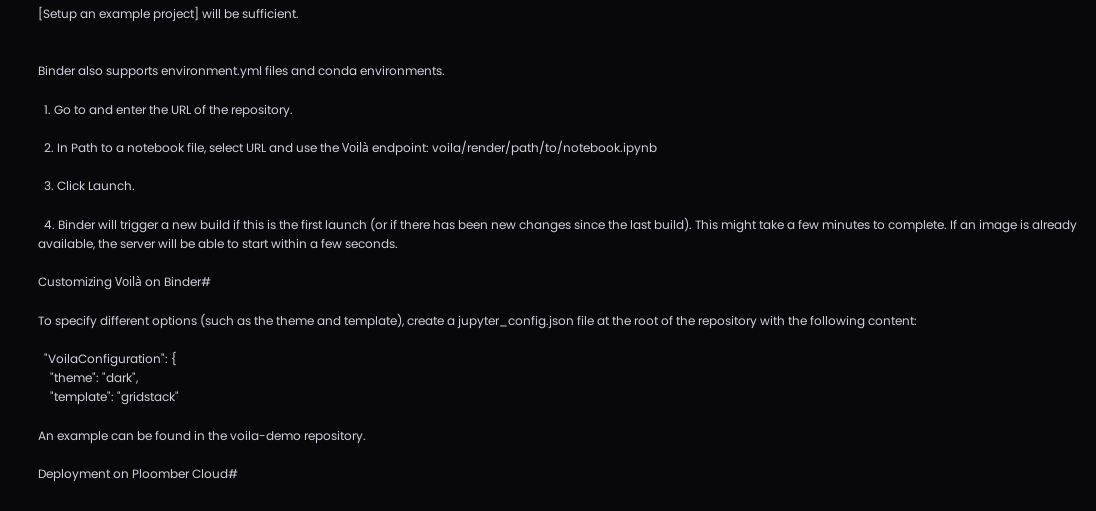[Setup an example project] will be sufficient.


Binder also supports environment.yml files and conda environments.

  1. Go to and enter the URL of the repository.

  2. In Path to a notebook file, select URL and use the Voilà endpoint: voila/render/path/to/notebook.ipynb

  3. Click Launch.

  4. Binder will trigger a new build if this is the first launch (or if there has been new changes since the last build). This might take a few minutes to complete. If an image is already available, the server will be able to start within a few seconds.

Customizing Voilà on Binder#

To specify different options (such as the theme and template), create a jupyter_config.json file at the root of the repository with the following content:

  "VoilaConfiguration": {
    "theme": "dark",
    "template": "gridstack"

An example can be found in the voila-demo repository.

Deployment on Ploomber Cloud#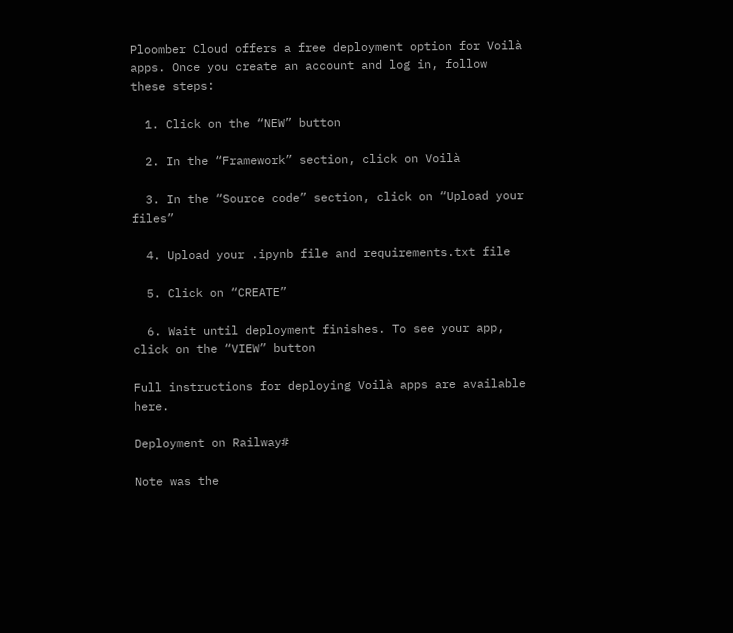Ploomber Cloud offers a free deployment option for Voilà apps. Once you create an account and log in, follow these steps:

  1. Click on the “NEW” button

  2. In the “Framework” section, click on Voilà

  3. In the “Source code” section, click on “Upload your files”

  4. Upload your .ipynb file and requirements.txt file

  5. Click on “CREATE”

  6. Wait until deployment finishes. To see your app, click on the “VIEW” button

Full instructions for deploying Voilà apps are available here.

Deployment on Railway#

Note was the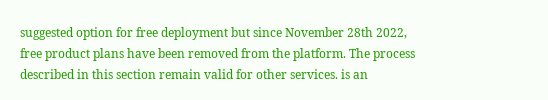suggested option for free deployment but since November 28th 2022, free product plans have been removed from the platform. The process described in this section remain valid for other services. is an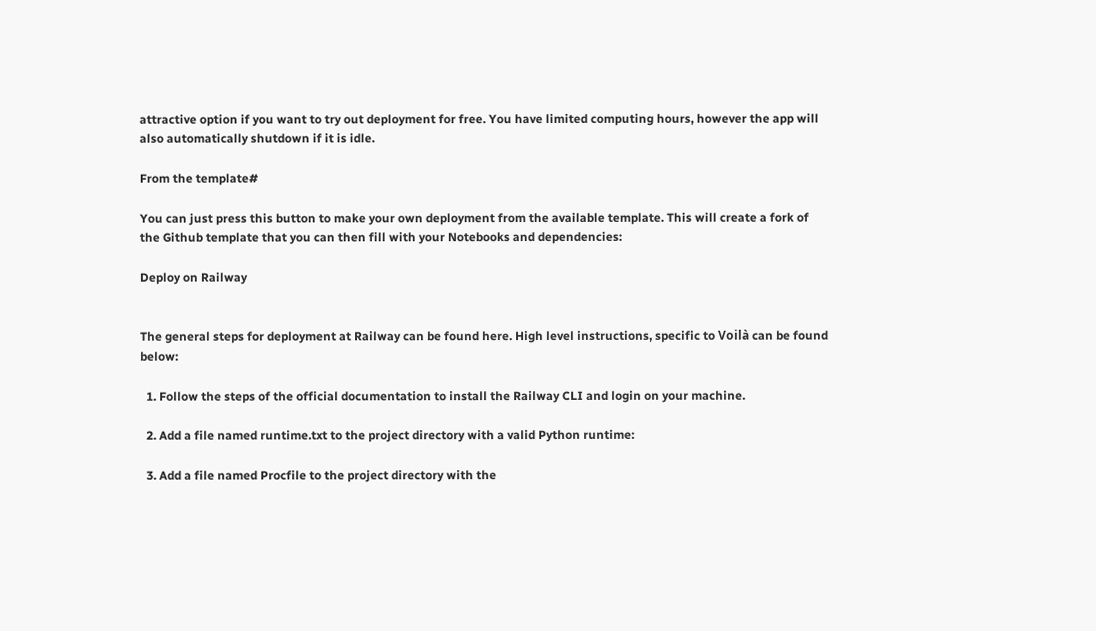attractive option if you want to try out deployment for free. You have limited computing hours, however the app will also automatically shutdown if it is idle.

From the template#

You can just press this button to make your own deployment from the available template. This will create a fork of the Github template that you can then fill with your Notebooks and dependencies:

Deploy on Railway


The general steps for deployment at Railway can be found here. High level instructions, specific to Voilà can be found below:

  1. Follow the steps of the official documentation to install the Railway CLI and login on your machine.

  2. Add a file named runtime.txt to the project directory with a valid Python runtime:

  3. Add a file named Procfile to the project directory with the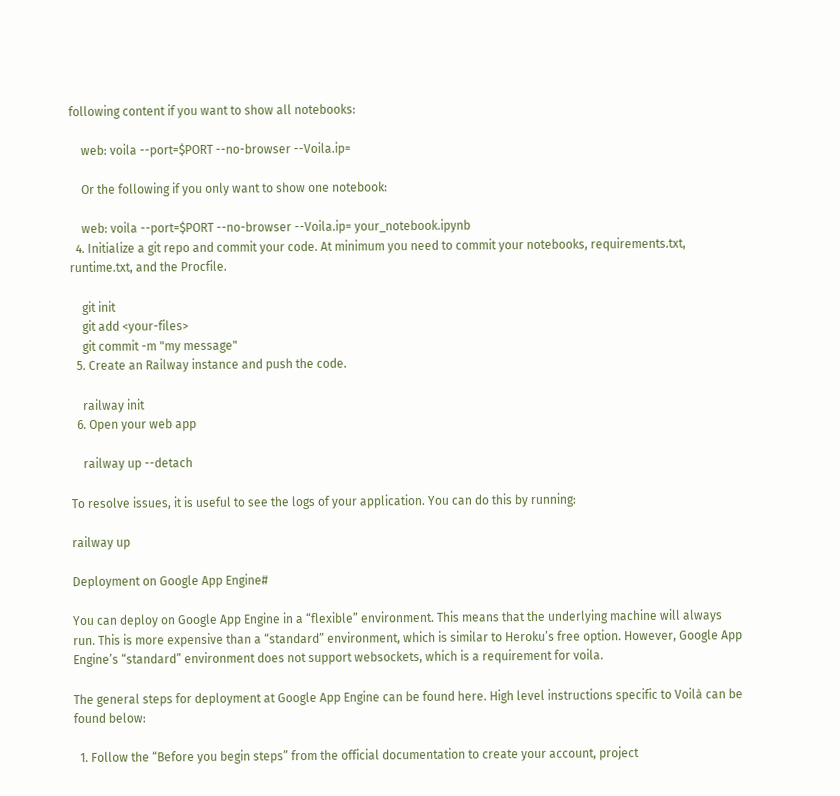following content if you want to show all notebooks:

    web: voila --port=$PORT --no-browser --Voila.ip=

    Or the following if you only want to show one notebook:

    web: voila --port=$PORT --no-browser --Voila.ip= your_notebook.ipynb
  4. Initialize a git repo and commit your code. At minimum you need to commit your notebooks, requirements.txt, runtime.txt, and the Procfile.

    git init
    git add <your-files>
    git commit -m "my message"
  5. Create an Railway instance and push the code.

    railway init
  6. Open your web app

    railway up --detach

To resolve issues, it is useful to see the logs of your application. You can do this by running:

railway up

Deployment on Google App Engine#

You can deploy on Google App Engine in a “flexible” environment. This means that the underlying machine will always run. This is more expensive than a “standard” environment, which is similar to Heroku’s free option. However, Google App Engine’s “standard” environment does not support websockets, which is a requirement for voila.

The general steps for deployment at Google App Engine can be found here. High level instructions specific to Voilà can be found below:

  1. Follow the “Before you begin steps” from the official documentation to create your account, project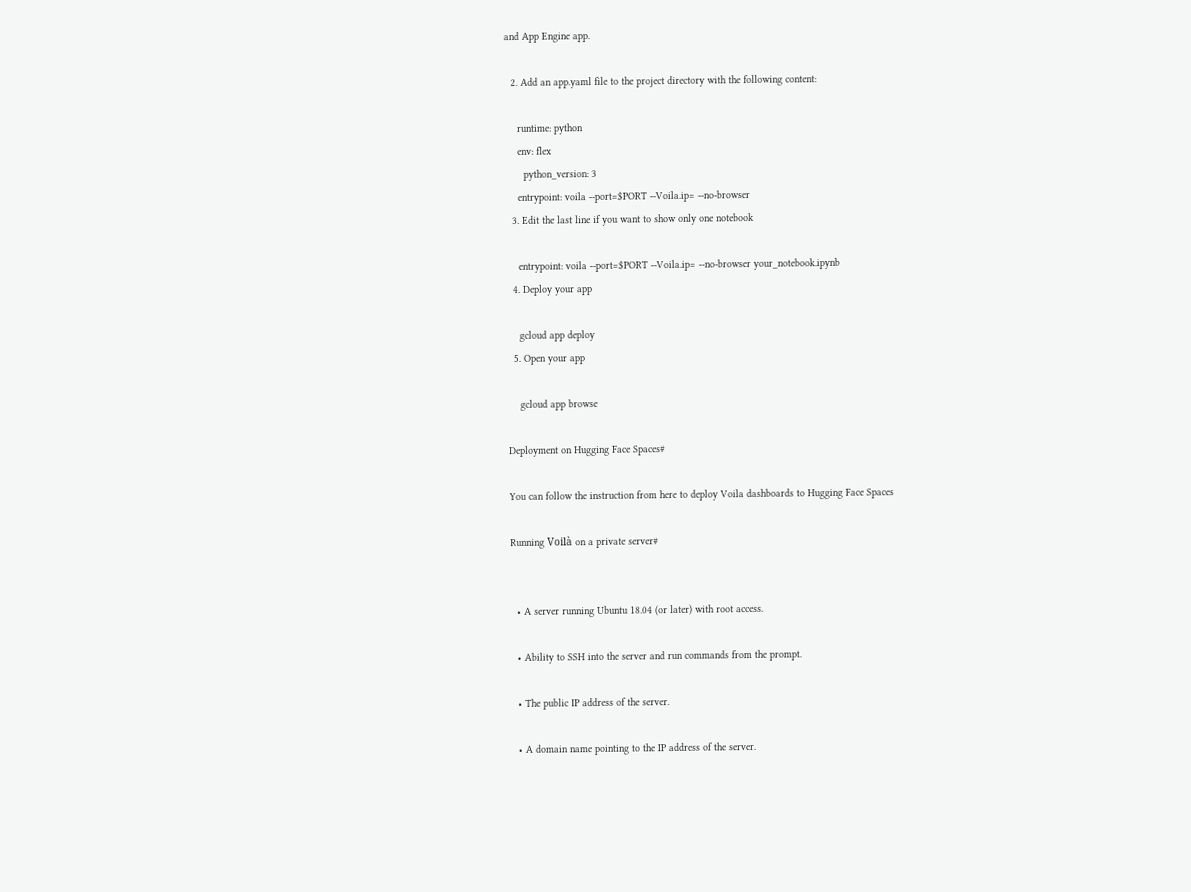and App Engine app.

  2. Add an app.yaml file to the project directory with the following content:

    runtime: python
    env: flex
      python_version: 3
    entrypoint: voila --port=$PORT --Voila.ip= --no-browser
  3. Edit the last line if you want to show only one notebook

    entrypoint: voila --port=$PORT --Voila.ip= --no-browser your_notebook.ipynb
  4. Deploy your app

    gcloud app deploy
  5. Open your app

    gcloud app browse

Deployment on Hugging Face Spaces#

You can follow the instruction from here to deploy Voila dashboards to Hugging Face Spaces

Running Voilà on a private server#


  • A server running Ubuntu 18.04 (or later) with root access.

  • Ability to SSH into the server and run commands from the prompt.

  • The public IP address of the server.

  • A domain name pointing to the IP address of the server.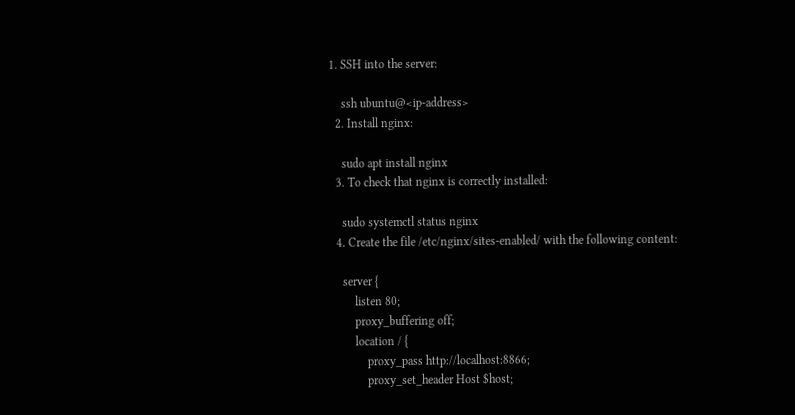1. SSH into the server:

    ssh ubuntu@<ip-address>
  2. Install nginx:

    sudo apt install nginx
  3. To check that nginx is correctly installed:

    sudo systemctl status nginx
  4. Create the file /etc/nginx/sites-enabled/ with the following content:

    server {
        listen 80;
        proxy_buffering off;
        location / {
            proxy_pass http://localhost:8866;
            proxy_set_header Host $host;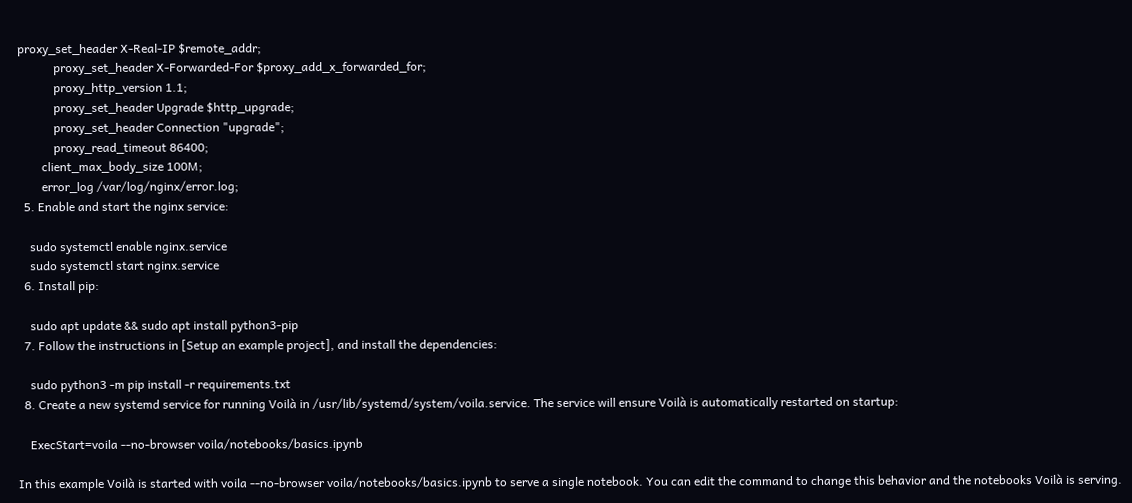proxy_set_header X-Real-IP $remote_addr;
            proxy_set_header X-Forwarded-For $proxy_add_x_forwarded_for;
            proxy_http_version 1.1;
            proxy_set_header Upgrade $http_upgrade;
            proxy_set_header Connection "upgrade";
            proxy_read_timeout 86400;
        client_max_body_size 100M;
        error_log /var/log/nginx/error.log;
  5. Enable and start the nginx service:

    sudo systemctl enable nginx.service
    sudo systemctl start nginx.service
  6. Install pip:

    sudo apt update && sudo apt install python3-pip
  7. Follow the instructions in [Setup an example project], and install the dependencies:

    sudo python3 -m pip install -r requirements.txt
  8. Create a new systemd service for running Voilà in /usr/lib/systemd/system/voila.service. The service will ensure Voilà is automatically restarted on startup:

    ExecStart=voila --no-browser voila/notebooks/basics.ipynb

In this example Voilà is started with voila --no-browser voila/notebooks/basics.ipynb to serve a single notebook. You can edit the command to change this behavior and the notebooks Voilà is serving.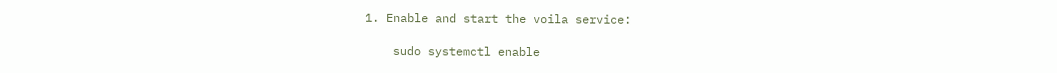1. Enable and start the voila service:

    sudo systemctl enable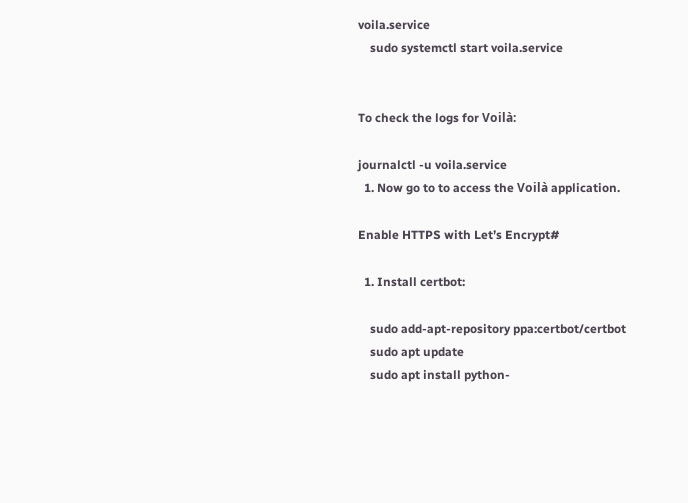voila.service
    sudo systemctl start voila.service


To check the logs for Voilà:

journalctl -u voila.service
  1. Now go to to access the Voilà application.

Enable HTTPS with Let’s Encrypt#

  1. Install certbot:

    sudo add-apt-repository ppa:certbot/certbot
    sudo apt update
    sudo apt install python-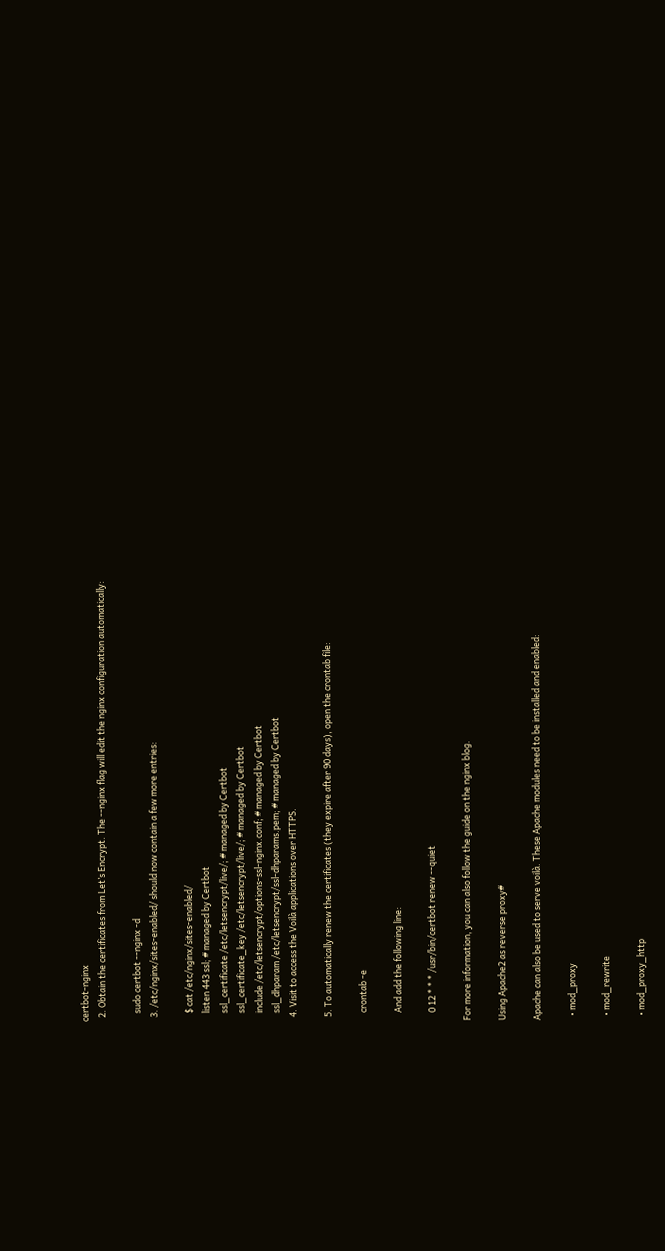certbot-nginx
  2. Obtain the certificates from Let’s Encrypt. The --nginx flag will edit the nginx configuration automatically:

    sudo certbot --nginx -d
  3. /etc/nginx/sites-enabled/ should now contain a few more entries:

    $ cat /etc/nginx/sites-enabled/
    listen 443 ssl; # managed by Certbot
    ssl_certificate /etc/letsencrypt/live/; # managed by Certbot
    ssl_certificate_key /etc/letsencrypt/live/; # managed by Certbot
    include /etc/letsencrypt/options-ssl-nginx.conf; # managed by Certbot
    ssl_dhparam /etc/letsencrypt/ssl-dhparams.pem; # managed by Certbot
  4. Visit to access the Voilà applications over HTTPS.

  5. To automatically renew the certificates (they expire after 90 days), open the crontab file:

    crontab -e

    And add the following line:

    0 12 * * * /usr/bin/certbot renew --quiet

For more information, you can also follow the guide on the nginx blog.

Using Apache2 as reverse proxy#

Apache can also be used to serve voilà. These Apache modules need to be installed and enabled:

  • mod_proxy

  • mod_rewrite

  • mod_proxy_http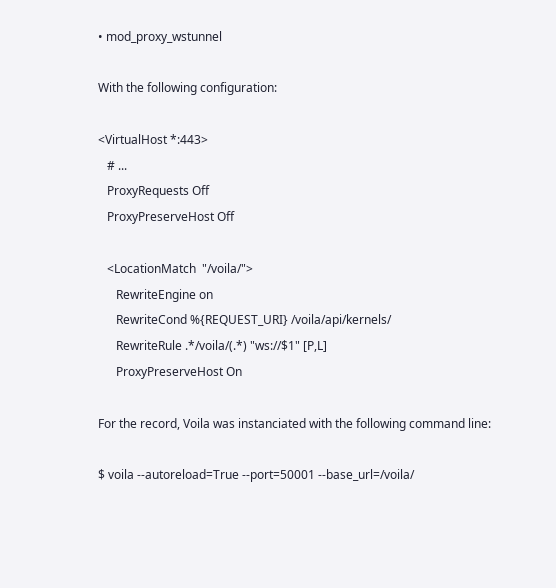• mod_proxy_wstunnel

With the following configuration:

<VirtualHost *:443>
   # ...
   ProxyRequests Off
   ProxyPreserveHost Off

   <LocationMatch  "/voila/">
      RewriteEngine on
      RewriteCond %{REQUEST_URI} /voila/api/kernels/
      RewriteRule .*/voila/(.*) "ws://$1" [P,L]
      ProxyPreserveHost On

For the record, Voila was instanciated with the following command line:

$ voila --autoreload=True --port=50001 --base_url=/voila/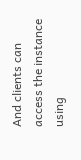And clients can access the instance using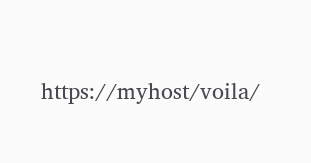https://myhost/voila/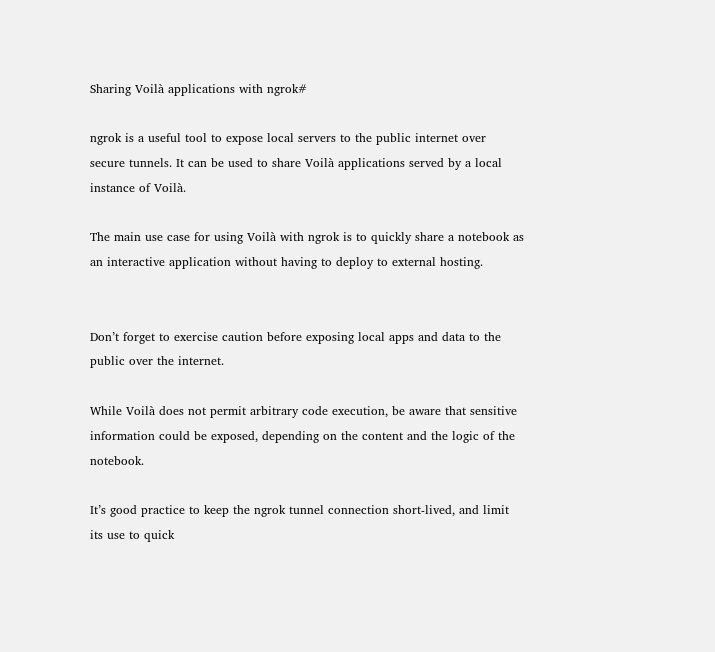Sharing Voilà applications with ngrok#

ngrok is a useful tool to expose local servers to the public internet over secure tunnels. It can be used to share Voilà applications served by a local instance of Voilà.

The main use case for using Voilà with ngrok is to quickly share a notebook as an interactive application without having to deploy to external hosting.


Don’t forget to exercise caution before exposing local apps and data to the public over the internet.

While Voilà does not permit arbitrary code execution, be aware that sensitive information could be exposed, depending on the content and the logic of the notebook.

It’s good practice to keep the ngrok tunnel connection short-lived, and limit its use to quick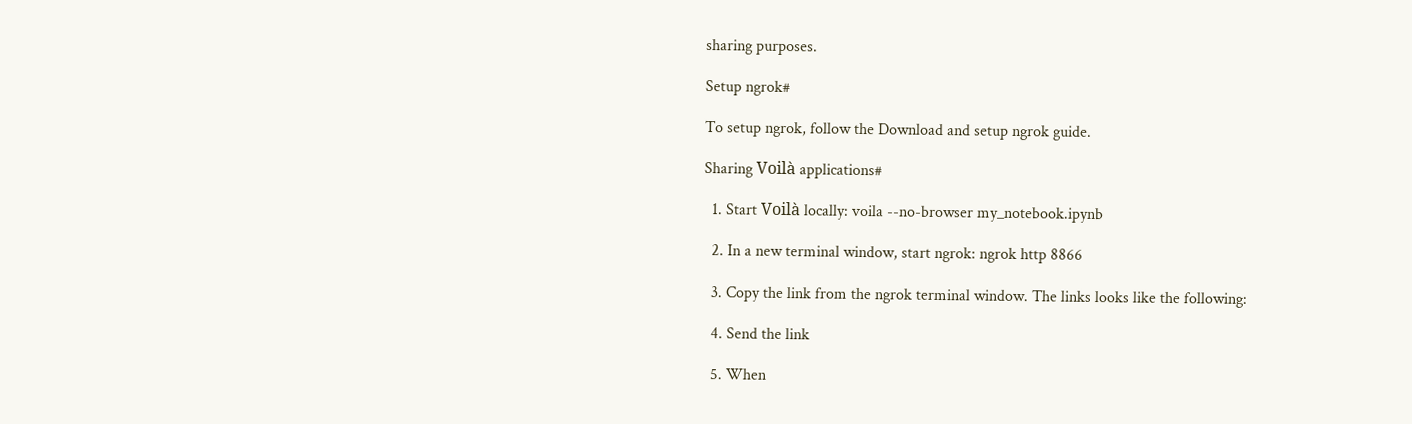sharing purposes.

Setup ngrok#

To setup ngrok, follow the Download and setup ngrok guide.

Sharing Voilà applications#

  1. Start Voilà locally: voila --no-browser my_notebook.ipynb

  2. In a new terminal window, start ngrok: ngrok http 8866

  3. Copy the link from the ngrok terminal window. The links looks like the following:

  4. Send the link

  5. When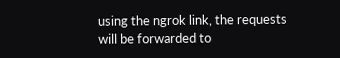using the ngrok link, the requests will be forwarded to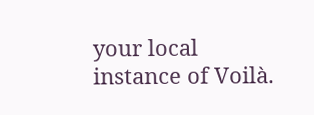your local instance of Voilà.